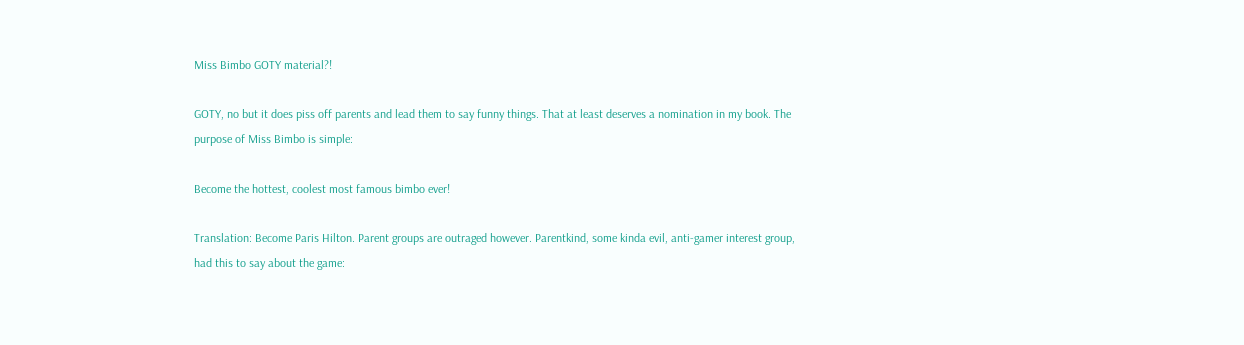Miss Bimbo GOTY material?!

GOTY, no but it does piss off parents and lead them to say funny things. That at least deserves a nomination in my book. The purpose of Miss Bimbo is simple:

Become the hottest, coolest most famous bimbo ever!

Translation: Become Paris Hilton. Parent groups are outraged however. Parentkind, some kinda evil, anti-gamer interest group, had this to say about the game: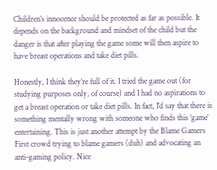Children’s innocence should be protected as far as possible. It depends on the background and mindset of the child but the danger is that after playing the game some will then aspire to have breast operations and take diet pills.

Honestly, I think they’re full of it. I tried the game out (for studying purposes only, of course) and I had no aspirations to get a breast operation or take diet pills. In fact, I’d say that there is something mentally wrong with someone who finds this ‘game’ entertaining. This is just another attempt by the Blame Gamers First crowd trying to blame gamers (duh) and advocating an anti-gaming policy. Nice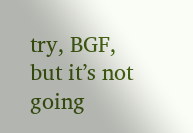try, BGF, but it’s not going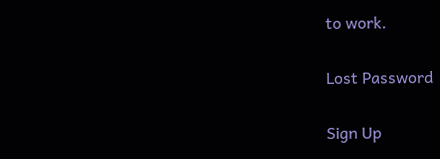to work.

Lost Password

Sign Up